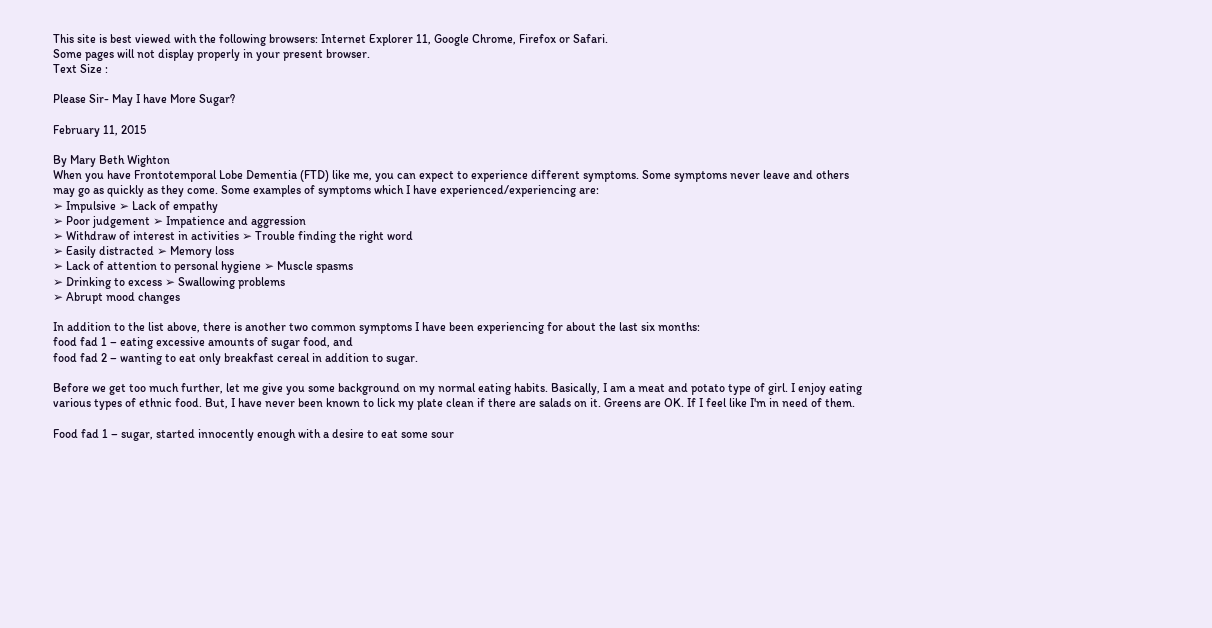This site is best viewed with the following browsers: Internet Explorer 11, Google Chrome, Firefox or Safari.
Some pages will not display properly in your present browser.
Text Size :

Please Sir- May I have More Sugar?

February 11, 2015

By Mary Beth Wighton
When you have Frontotemporal Lobe Dementia (FTD) like me, you can expect to experience different symptoms. Some symptoms never leave and others may go as quickly as they come. Some examples of symptoms which I have experienced/experiencing are:
➢ Impulsive ➢ Lack of empathy
➢ Poor judgement ➢ Impatience and aggression
➢ Withdraw of interest in activities ➢ Trouble finding the right word
➢ Easily distracted ➢ Memory loss
➢ Lack of attention to personal hygiene ➢ Muscle spasms
➢ Drinking to excess ➢ Swallowing problems
➢ Abrupt mood changes

In addition to the list above, there is another two common symptoms I have been experiencing for about the last six months:
food fad 1 – eating excessive amounts of sugar food, and
food fad 2 – wanting to eat only breakfast cereal in addition to sugar.

Before we get too much further, let me give you some background on my normal eating habits. Basically, I am a meat and potato type of girl. I enjoy eating various types of ethnic food. But, I have never been known to lick my plate clean if there are salads on it. Greens are OK. If I feel like I'm in need of them.

Food fad 1 – sugar, started innocently enough with a desire to eat some sour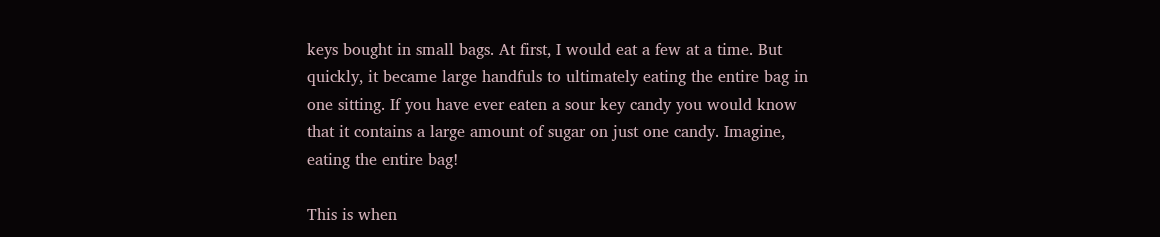keys bought in small bags. At first, I would eat a few at a time. But quickly, it became large handfuls to ultimately eating the entire bag in one sitting. If you have ever eaten a sour key candy you would know that it contains a large amount of sugar on just one candy. Imagine, eating the entire bag!

This is when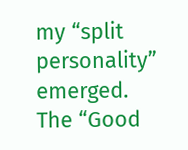my “split personality” emerged. The “Good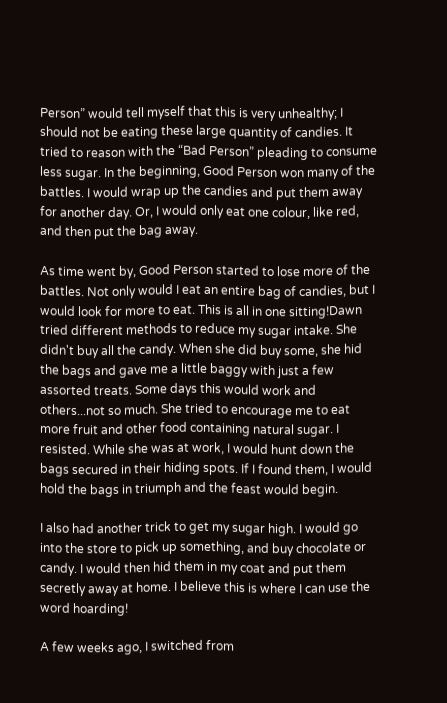Person” would tell myself that this is very unhealthy; I should not be eating these large quantity of candies. It tried to reason with the “Bad Person” pleading to consume less sugar. In the beginning, Good Person won many of the battles. I would wrap up the candies and put them away for another day. Or, I would only eat one colour, like red, and then put the bag away.

As time went by, Good Person started to lose more of the battles. Not only would I eat an entire bag of candies, but I would look for more to eat. This is all in one sitting!Dawn tried different methods to reduce my sugar intake. She didn't buy all the candy. When she did buy some, she hid the bags and gave me a little baggy with just a few assorted treats. Some days this would work and others...not so much. She tried to encourage me to eat more fruit and other food containing natural sugar. I resisted. While she was at work, I would hunt down the bags secured in their hiding spots. If I found them, I would hold the bags in triumph and the feast would begin.

I also had another trick to get my sugar high. I would go into the store to pick up something, and buy chocolate or candy. I would then hid them in my coat and put them secretly away at home. I believe this is where I can use the word hoarding!

A few weeks ago, I switched from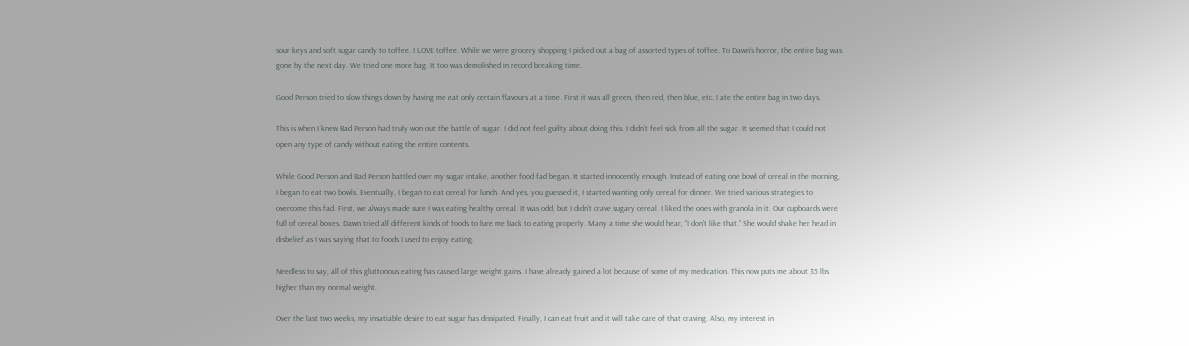sour keys and soft sugar candy to toffee. I LOVE toffee. While we were grocery shopping I picked out a bag of assorted types of toffee. To Dawn's horror, the entire bag was gone by the next day. We tried one more bag. It too was demolished in record breaking time.

Good Person tried to slow things down by having me eat only certain flavours at a time. First it was all green, then red, then blue, etc. I ate the entire bag in two days.

This is when I knew Bad Person had truly won out the battle of sugar. I did not feel guilty about doing this. I didn't feel sick from all the sugar. It seemed that I could not open any type of candy without eating the entire contents.

While Good Person and Bad Person battled over my sugar intake, another food fad began. It started innocently enough. Instead of eating one bowl of cereal in the morning, I began to eat two bowls. Eventually, I began to eat cereal for lunch. And yes, you guessed it, I started wanting only cereal for dinner. We tried various strategies to overcome this fad. First, we always made sure I was eating healthy cereal. It was odd, but I didn't crave sugary cereal. I liked the ones with granola in it. Our cupboards were full of cereal boxes. Dawn tried all different kinds of foods to lure me back to eating properly. Many a time she would hear, “I don't like that.” She would shake her head in disbelief as I was saying that to foods I used to enjoy eating.

Needless to say, all of this gluttonous eating has caused large weight gains. I have already gained a lot because of some of my medication. This now puts me about 35 lbs higher than my normal weight.

Over the last two weeks, my insatiable desire to eat sugar has dissipated. Finally, I can eat fruit and it will take care of that craving. Also, my interest in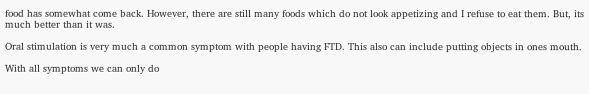food has somewhat come back. However, there are still many foods which do not look appetizing and I refuse to eat them. But, its much better than it was.

Oral stimulation is very much a common symptom with people having FTD. This also can include putting objects in ones mouth.

With all symptoms we can only do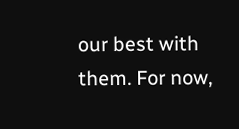our best with them. For now,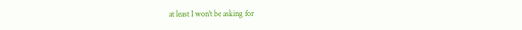at least I won't be asking for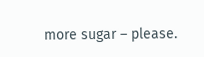more sugar – please.